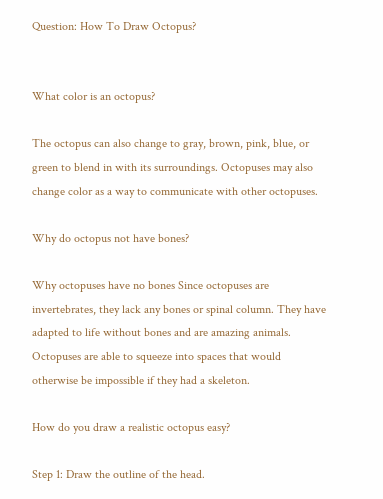Question: How To Draw Octopus?


What color is an octopus?

The octopus can also change to gray, brown, pink, blue, or green to blend in with its surroundings. Octopuses may also change color as a way to communicate with other octopuses.

Why do octopus not have bones?

Why octopuses have no bones Since octopuses are invertebrates, they lack any bones or spinal column. They have adapted to life without bones and are amazing animals. Octopuses are able to squeeze into spaces that would otherwise be impossible if they had a skeleton.

How do you draw a realistic octopus easy?

Step 1: Draw the outline of the head.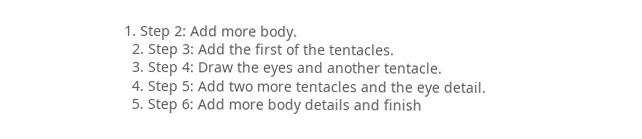1. Step 2: Add more body.
  2. Step 3: Add the first of the tentacles.
  3. Step 4: Draw the eyes and another tentacle.
  4. Step 5: Add two more tentacles and the eye detail.
  5. Step 6: Add more body details and finish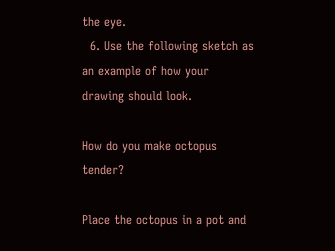the eye.
  6. Use the following sketch as an example of how your drawing should look.

How do you make octopus tender?

Place the octopus in a pot and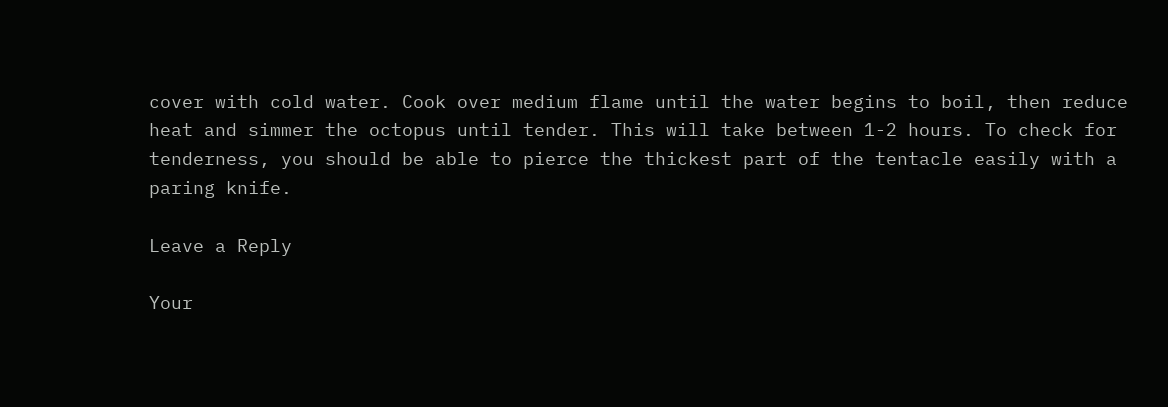cover with cold water. Cook over medium flame until the water begins to boil, then reduce heat and simmer the octopus until tender. This will take between 1-2 hours. To check for tenderness, you should be able to pierce the thickest part of the tentacle easily with a paring knife.

Leave a Reply

Your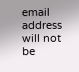email address will not be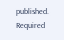published. Required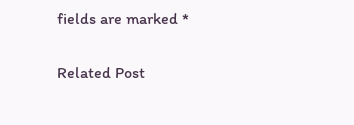fields are marked *

Related Post